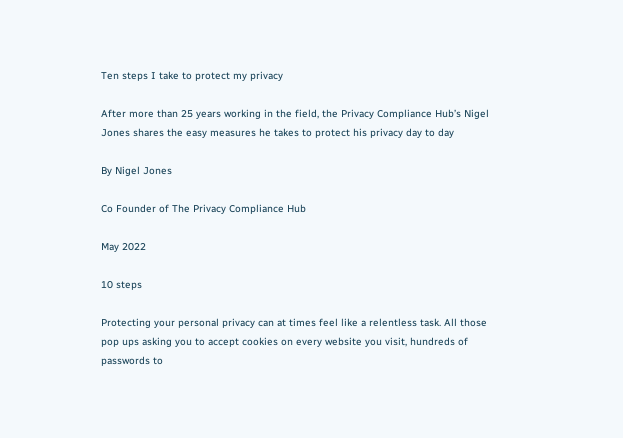Ten steps I take to protect my privacy

After more than 25 years working in the field, the Privacy Compliance Hub’s Nigel Jones shares the easy measures he takes to protect his privacy day to day

By Nigel Jones

Co Founder of The Privacy Compliance Hub

May 2022

10 steps

Protecting your personal privacy can at times feel like a relentless task. All those pop ups asking you to accept cookies on every website you visit, hundreds of passwords to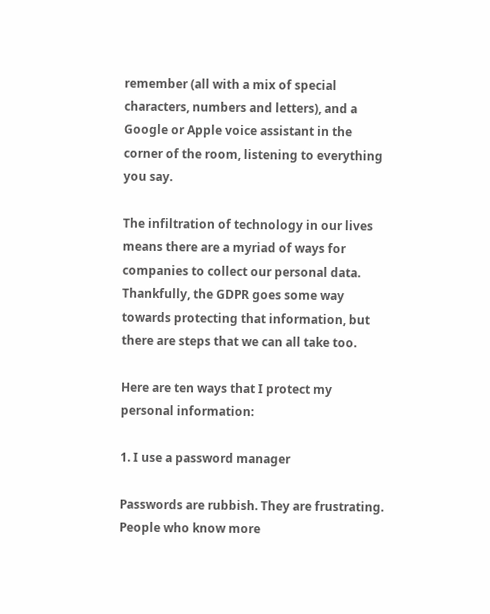remember (all with a mix of special characters, numbers and letters), and a Google or Apple voice assistant in the corner of the room, listening to everything you say.

The infiltration of technology in our lives means there are a myriad of ways for companies to collect our personal data. Thankfully, the GDPR goes some way towards protecting that information, but there are steps that we can all take too.

Here are ten ways that I protect my personal information:

1. I use a password manager

Passwords are rubbish. They are frustrating. People who know more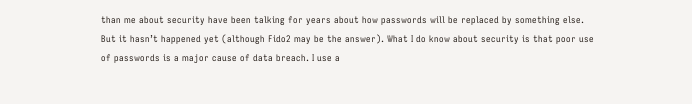than me about security have been talking for years about how passwords will be replaced by something else. But it hasn’t happened yet (although Fido2 may be the answer). What I do know about security is that poor use of passwords is a major cause of data breach. I use a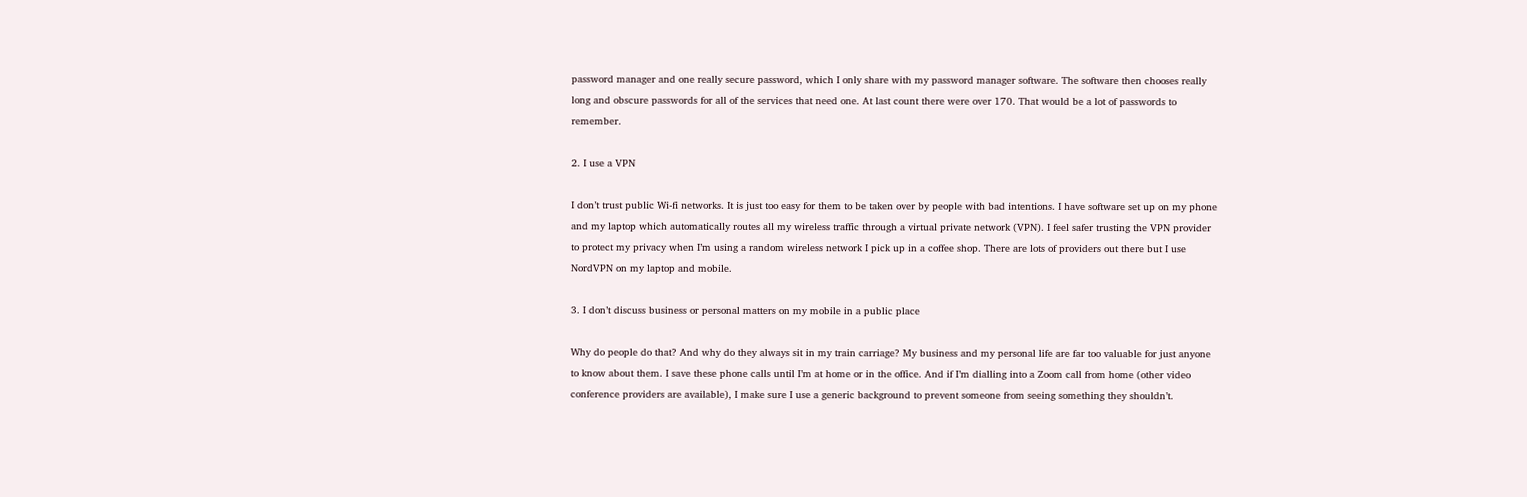password manager and one really secure password, which I only share with my password manager software. The software then chooses really long and obscure passwords for all of the services that need one. At last count there were over 170. That would be a lot of passwords to remember.

2. I use a VPN

I don’t trust public Wi-fi networks. It is just too easy for them to be taken over by people with bad intentions. I have software set up on my phone and my laptop which automatically routes all my wireless traffic through a virtual private network (VPN). I feel safer trusting the VPN provider to protect my privacy when I’m using a random wireless network I pick up in a coffee shop. There are lots of providers out there but I use NordVPN on my laptop and mobile.

3. I don’t discuss business or personal matters on my mobile in a public place

Why do people do that? And why do they always sit in my train carriage? My business and my personal life are far too valuable for just anyone to know about them. I save these phone calls until I’m at home or in the office. And if I’m dialling into a Zoom call from home (other video conference providers are available), I make sure I use a generic background to prevent someone from seeing something they shouldn’t.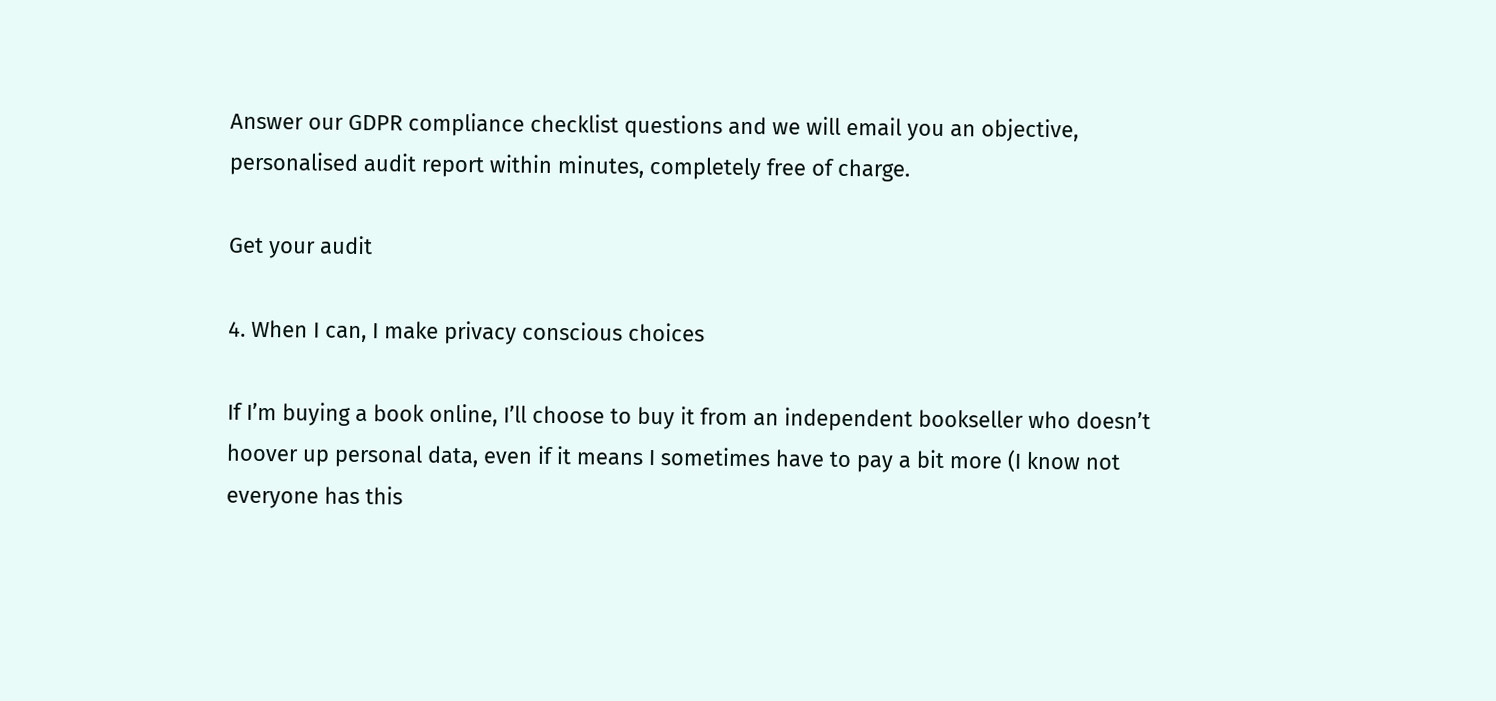Answer our GDPR compliance checklist questions and we will email you an objective, personalised audit report within minutes, completely free of charge.

Get your audit

4. When I can, I make privacy conscious choices

If I’m buying a book online, I’ll choose to buy it from an independent bookseller who doesn’t hoover up personal data, even if it means I sometimes have to pay a bit more (I know not everyone has this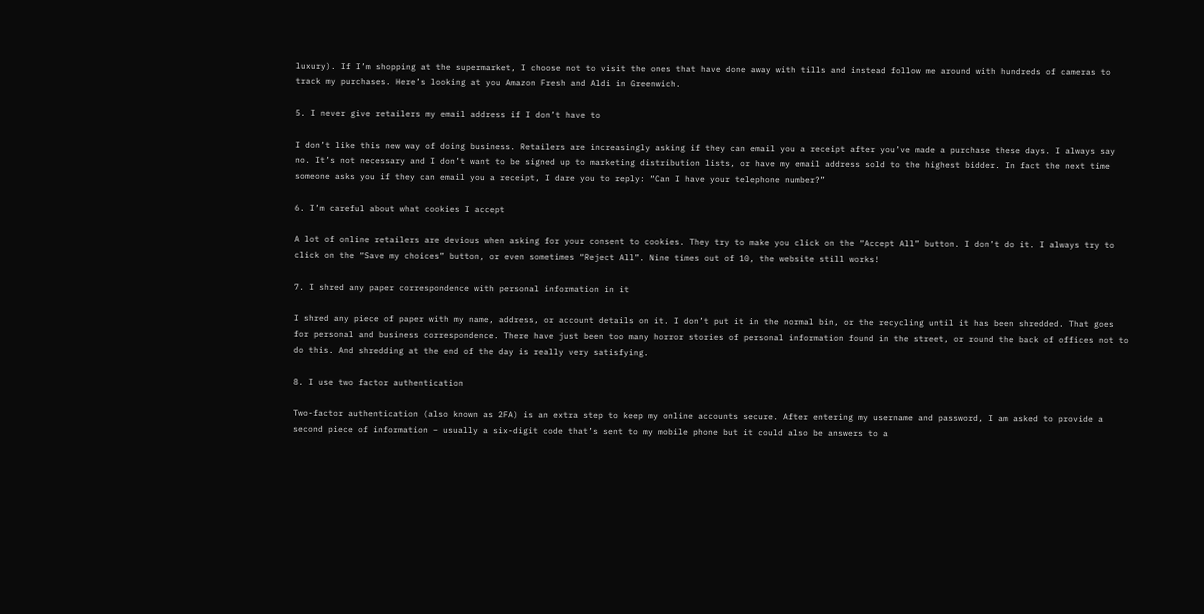luxury). If I’m shopping at the supermarket, I choose not to visit the ones that have done away with tills and instead follow me around with hundreds of cameras to track my purchases. Here’s looking at you Amazon Fresh and Aldi in Greenwich.

5. I never give retailers my email address if I don’t have to

I don’t like this new way of doing business. Retailers are increasingly asking if they can email you a receipt after you’ve made a purchase these days. I always say no. It’s not necessary and I don’t want to be signed up to marketing distribution lists, or have my email address sold to the highest bidder. In fact the next time someone asks you if they can email you a receipt, I dare you to reply: “Can I have your telephone number?”

6. I’m careful about what cookies I accept

A lot of online retailers are devious when asking for your consent to cookies. They try to make you click on the “Accept All” button. I don’t do it. I always try to click on the “Save my choices” button, or even sometimes “Reject All”. Nine times out of 10, the website still works!

7. I shred any paper correspondence with personal information in it

I shred any piece of paper with my name, address, or account details on it. I don’t put it in the normal bin, or the recycling until it has been shredded. That goes for personal and business correspondence. There have just been too many horror stories of personal information found in the street, or round the back of offices not to do this. And shredding at the end of the day is really very satisfying.

8. I use two factor authentication

Two-factor authentication (also known as 2FA) is an extra step to keep my online accounts secure. After entering my username and password, I am asked to provide a second piece of information – usually a six-digit code that’s sent to my mobile phone but it could also be answers to a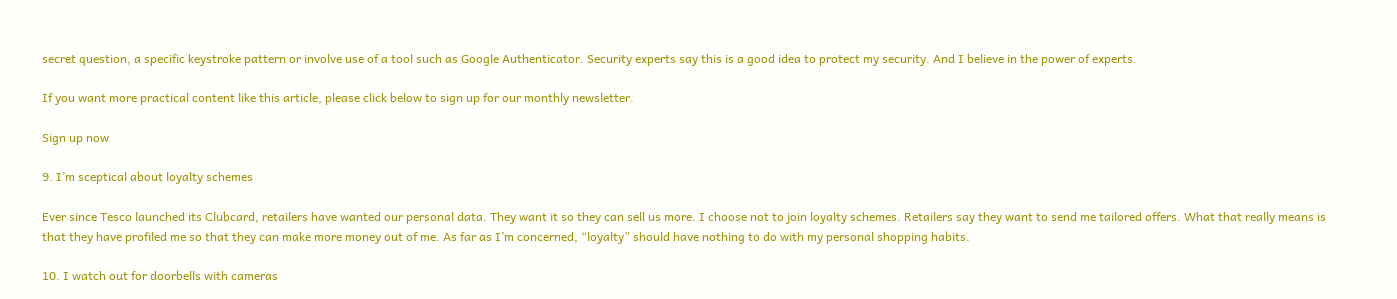secret question, a specific keystroke pattern or involve use of a tool such as Google Authenticator. Security experts say this is a good idea to protect my security. And I believe in the power of experts.

If you want more practical content like this article, please click below to sign up for our monthly newsletter.

Sign up now

9. I’m sceptical about loyalty schemes

Ever since Tesco launched its Clubcard, retailers have wanted our personal data. They want it so they can sell us more. I choose not to join loyalty schemes. Retailers say they want to send me tailored offers. What that really means is that they have profiled me so that they can make more money out of me. As far as I’m concerned, “loyalty” should have nothing to do with my personal shopping habits.

10. I watch out for doorbells with cameras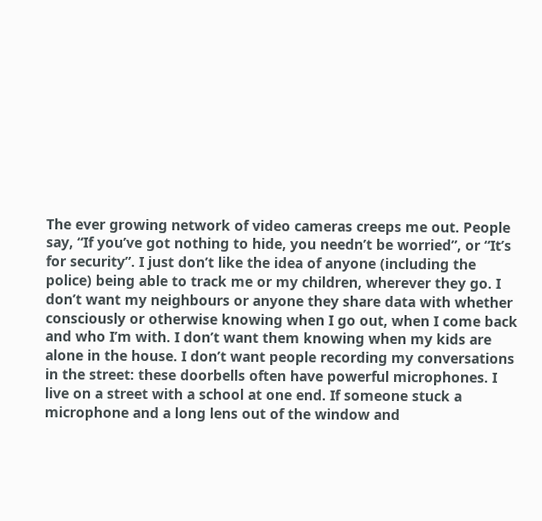The ever growing network of video cameras creeps me out. People say, “If you’ve got nothing to hide, you needn’t be worried”, or “It’s for security”. I just don’t like the idea of anyone (including the police) being able to track me or my children, wherever they go. I don’t want my neighbours or anyone they share data with whether consciously or otherwise knowing when I go out, when I come back and who I’m with. I don’t want them knowing when my kids are alone in the house. I don’t want people recording my conversations in the street: these doorbells often have powerful microphones. I live on a street with a school at one end. If someone stuck a microphone and a long lens out of the window and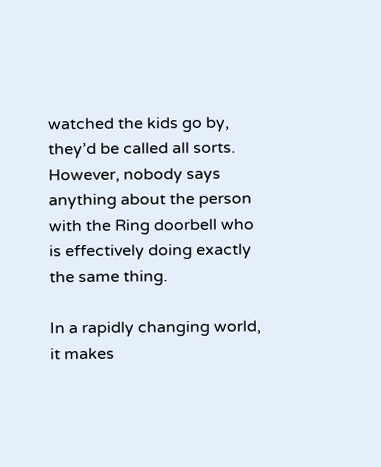watched the kids go by, they’d be called all sorts. However, nobody says anything about the person with the Ring doorbell who is effectively doing exactly the same thing.

In a rapidly changing world, it makes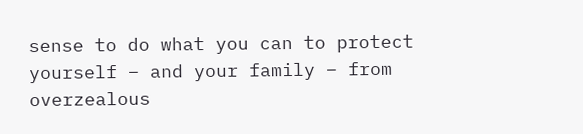sense to do what you can to protect yourself – and your family – from overzealous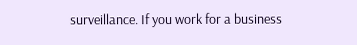surveillance. If you work for a business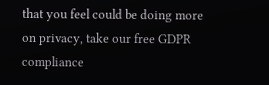that you feel could be doing more on privacy, take our free GDPR compliance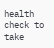health check to take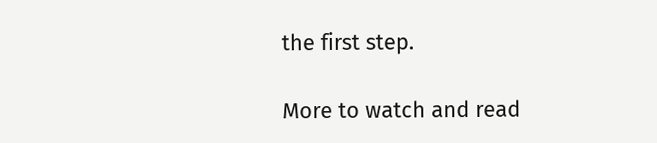the first step.

More to watch and read